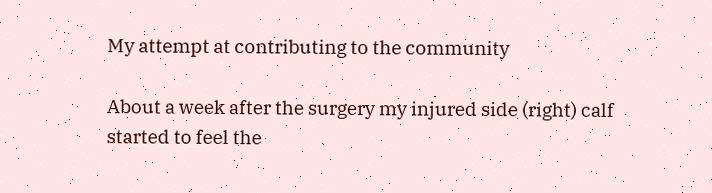My attempt at contributing to the community

About a week after the surgery my injured side (right) calf started to feel the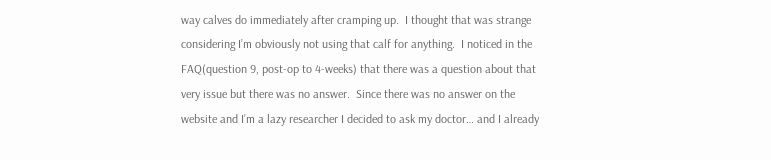way calves do immediately after cramping up.  I thought that was strange considering I’m obviously not using that calf for anything.  I noticed in the FAQ(question 9, post-op to 4-weeks) that there was a question about that very issue but there was no answer.  Since there was no answer on the website and I’m a lazy researcher I decided to ask my doctor… and I already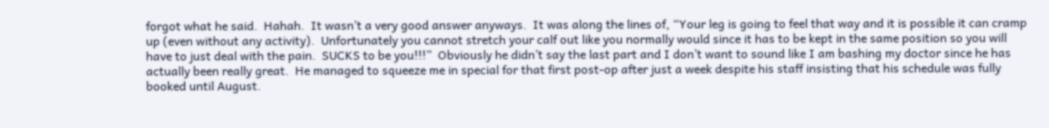forgot what he said.  Hahah.  It wasn’t a very good answer anyways.  It was along the lines of, “Your leg is going to feel that way and it is possible it can cramp up (even without any activity).  Unfortunately you cannot stretch your calf out like you normally would since it has to be kept in the same position so you will have to just deal with the pain.  SUCKS to be you!!!”  Obviously he didn’t say the last part and I don’t want to sound like I am bashing my doctor since he has actually been really great.  He managed to squeeze me in special for that first post-op after just a week despite his staff insisting that his schedule was fully booked until August.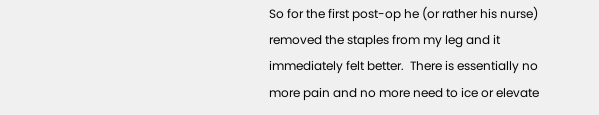So for the first post-op he (or rather his nurse) removed the staples from my leg and it immediately felt better.  There is essentially no more pain and no more need to ice or elevate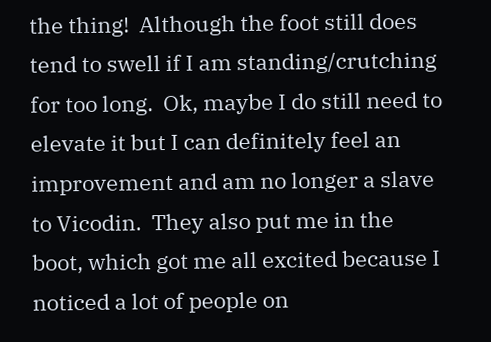the thing!  Although the foot still does tend to swell if I am standing/crutching for too long.  Ok, maybe I do still need to elevate it but I can definitely feel an improvement and am no longer a slave to Vicodin.  They also put me in the boot, which got me all excited because I noticed a lot of people on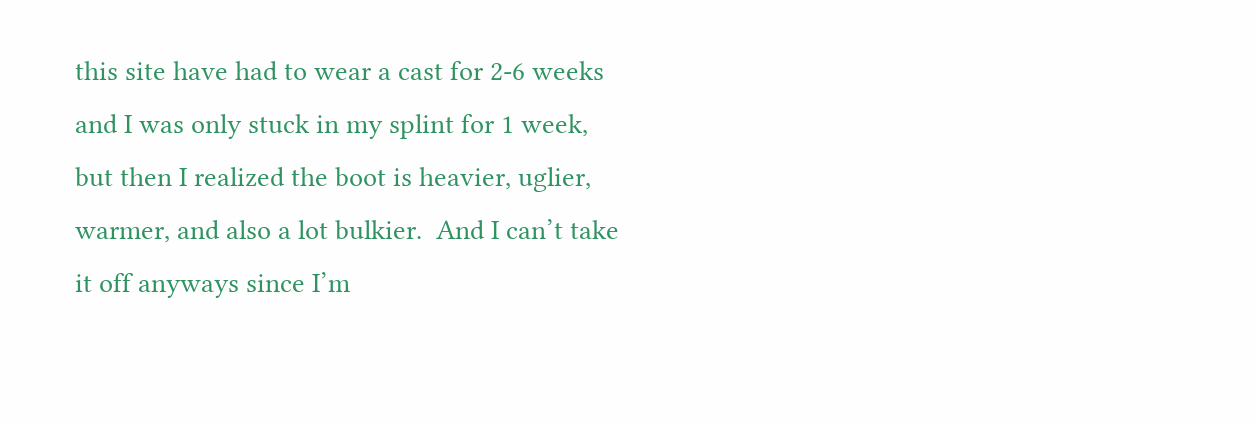this site have had to wear a cast for 2-6 weeks and I was only stuck in my splint for 1 week, but then I realized the boot is heavier, uglier, warmer, and also a lot bulkier.  And I can’t take it off anyways since I’m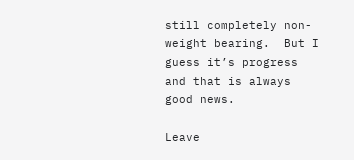still completely non-weight bearing.  But I guess it’s progress and that is always good news.

Leave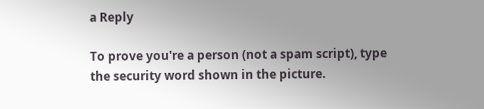a Reply

To prove you're a person (not a spam script), type the security word shown in the picture.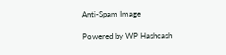Anti-Spam Image

Powered by WP Hashcash